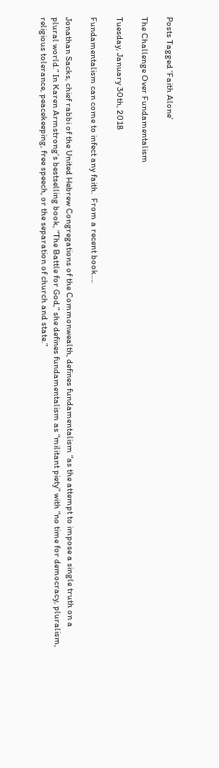Posts Tagged ‘Faith Alone’

The Challenge Over Fundamentalism

Tuesday, January 30th, 2018

Fundamentalism can come to infect any faith.  From a recent book….

Jonathan Sacks, chief rabbi of the United Hebrew Congregations of the Commonwealth, defines fundamentalism “as the attempt to impose a single truth on a plural world.” In Karen Armstrong’s bestselling book, “The Battle for God,” she defines fundamentalism as “militant piety” with “no time for democracy, pluralism, religious tolerance, peacekeeping, free speech, or the separation of church and state.”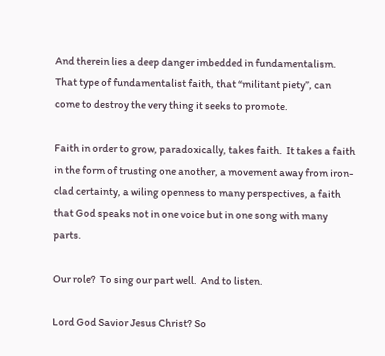And therein lies a deep danger imbedded in fundamentalism.  That type of fundamentalist faith, that “militant piety”, can come to destroy the very thing it seeks to promote.

Faith in order to grow, paradoxically, takes faith.  It takes a faith in the form of trusting one another, a movement away from iron-clad certainty, a wiling openness to many perspectives, a faith that God speaks not in one voice but in one song with many parts.

Our role?  To sing our part well.  And to listen.

Lord God Savior Jesus Christ? So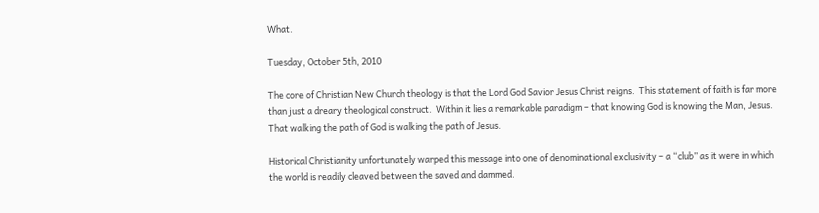What.

Tuesday, October 5th, 2010

The core of Christian New Church theology is that the Lord God Savior Jesus Christ reigns.  This statement of faith is far more than just a dreary theological construct.  Within it lies a remarkable paradigm – that knowing God is knowing the Man, Jesus.  That walking the path of God is walking the path of Jesus.

Historical Christianity unfortunately warped this message into one of denominational exclusivity – a “club” as it were in which the world is readily cleaved between the saved and dammed.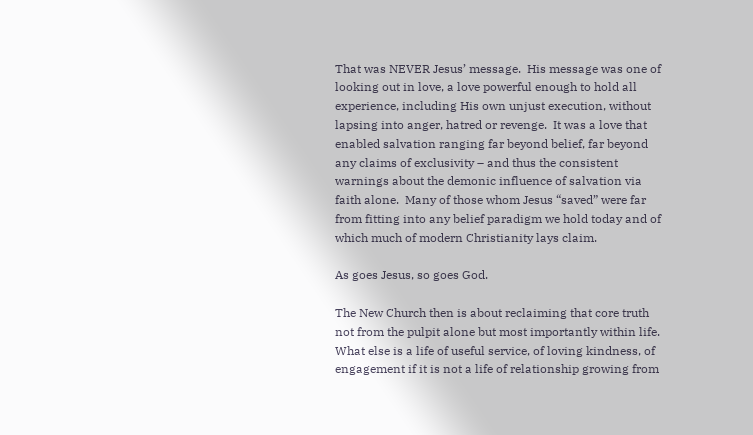That was NEVER Jesus’ message.  His message was one of looking out in love, a love powerful enough to hold all experience, including His own unjust execution, without lapsing into anger, hatred or revenge.  It was a love that enabled salvation ranging far beyond belief, far beyond any claims of exclusivity – and thus the consistent warnings about the demonic influence of salvation via faith alone.  Many of those whom Jesus “saved” were far from fitting into any belief paradigm we hold today and of which much of modern Christianity lays claim.

As goes Jesus, so goes God.

The New Church then is about reclaiming that core truth not from the pulpit alone but most importantly within life.  What else is a life of useful service, of loving kindness, of engagement if it is not a life of relationship growing from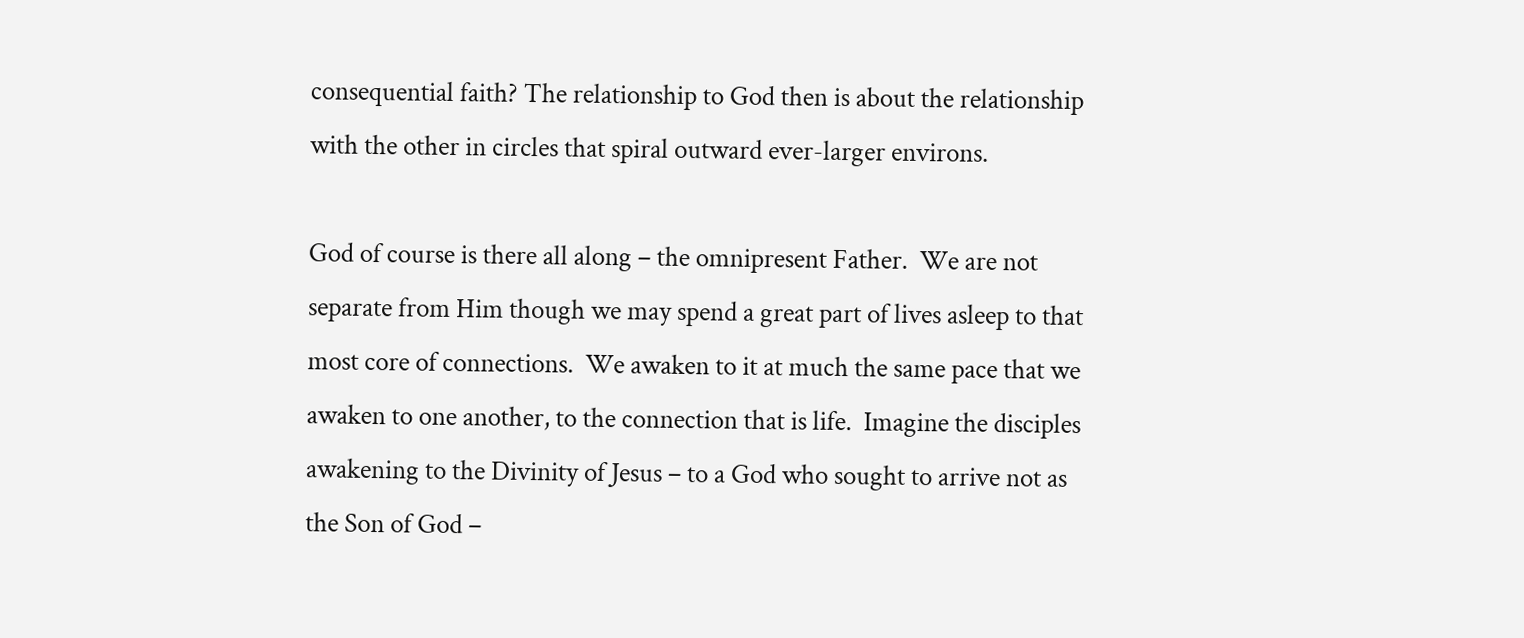consequential faith? The relationship to God then is about the relationship with the other in circles that spiral outward ever-larger environs.

God of course is there all along – the omnipresent Father.  We are not separate from Him though we may spend a great part of lives asleep to that most core of connections.  We awaken to it at much the same pace that we awaken to one another, to the connection that is life.  Imagine the disciples awakening to the Divinity of Jesus – to a God who sought to arrive not as the Son of God –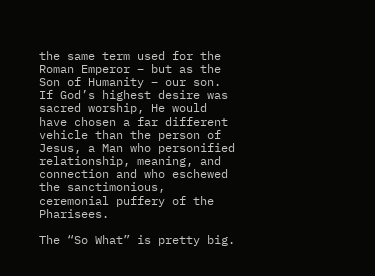the same term used for the Roman Emperor – but as the Son of Humanity – our son.    If God’s highest desire was sacred worship, He would have chosen a far different vehicle than the person of Jesus, a Man who personified relationship, meaning, and connection and who eschewed the sanctimonious, ceremonial puffery of the Pharisees.

The “So What” is pretty big.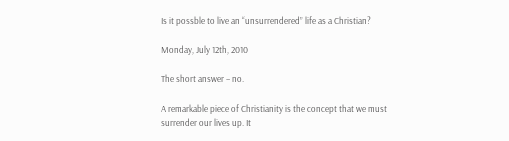Is it possble to live an “unsurrendered” life as a Christian?

Monday, July 12th, 2010

The short answer – no.

A remarkable piece of Christianity is the concept that we must surrender our lives up. It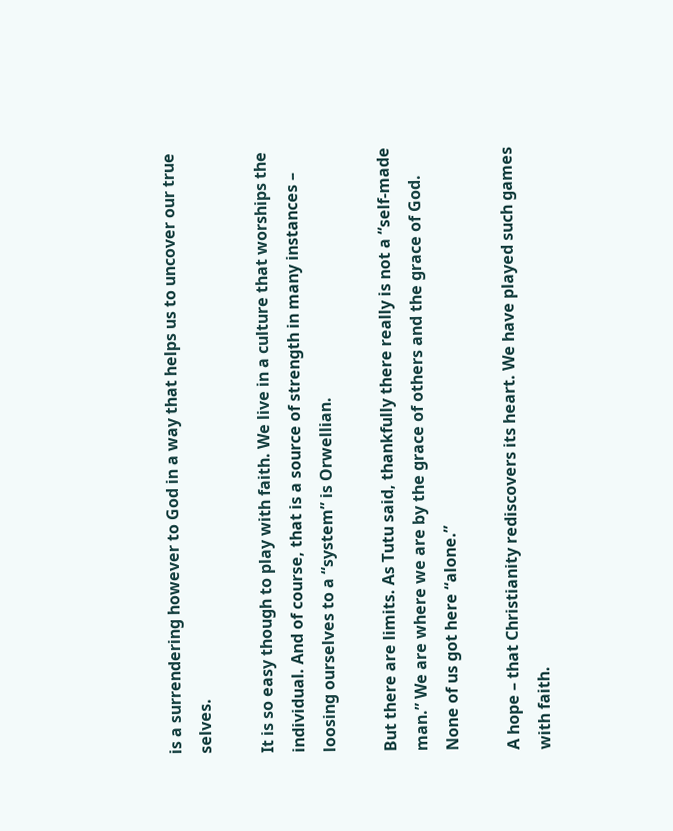is a surrendering however to God in a way that helps us to uncover our true selves.

It is so easy though to play with faith. We live in a culture that worships the individual. And of course, that is a source of strength in many instances – loosing ourselves to a “system” is Orwellian.

But there are limits. As Tutu said, thankfully there really is not a “self-made man.” We are where we are by the grace of others and the grace of God. None of us got here “alone.”

A hope – that Christianity rediscovers its heart. We have played such games with faith.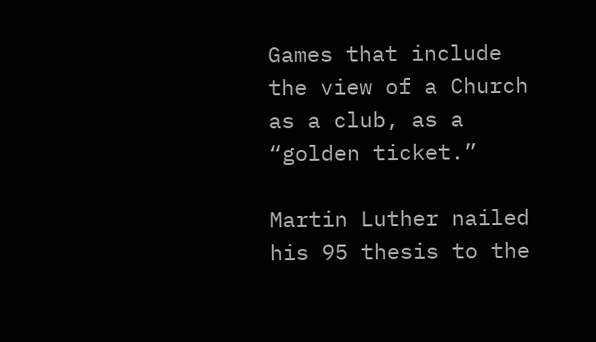Games that include the view of a Church as a club, as a “golden ticket.”

Martin Luther nailed his 95 thesis to the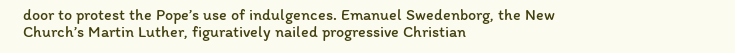door to protest the Pope’s use of indulgences. Emanuel Swedenborg, the New Church’s Martin Luther, figuratively nailed progressive Christian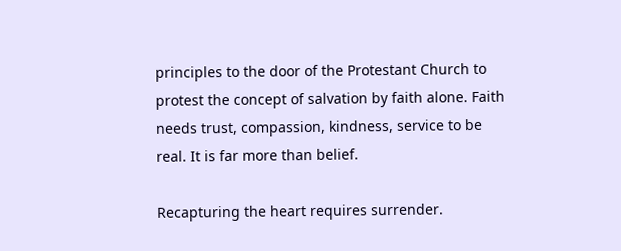principles to the door of the Protestant Church to protest the concept of salvation by faith alone. Faith needs trust, compassion, kindness, service to be real. It is far more than belief.

Recapturing the heart requires surrender.